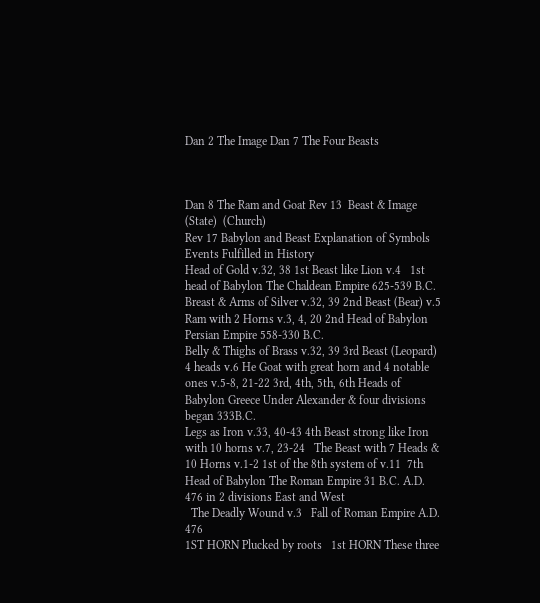Dan 2 The Image Dan 7 The Four Beasts



Dan 8 The Ram and Goat Rev 13  Beast & Image
(State)  (Church)
Rev 17 Babylon and Beast Explanation of Symbols Events Fulfilled in History
Head of Gold v.32, 38 1st Beast like Lion v.4   1st head of Babylon The Chaldean Empire 625-539 B.C.
Breast & Arms of Silver v.32, 39 2nd Beast (Bear) v.5 Ram with 2 Horns v.3, 4, 20 2nd Head of Babylon Persian Empire 558-330 B.C.
Belly & Thighs of Brass v.32, 39 3rd Beast (Leopard) 4 heads v.6 He Goat with great horn and 4 notable ones v.5-8, 21-22 3rd, 4th, 5th, 6th Heads of Babylon Greece Under Alexander & four divisions began 333B.C.
Legs as Iron v.33, 40-43 4th Beast strong like Iron with 10 horns v.7, 23-24   The Beast with 7 Heads & 10 Horns v.1-2 1st of the 8th system of v.11  7th Head of Babylon The Roman Empire 31 B.C. A.D. 476 in 2 divisions East and West
  The Deadly Wound v.3   Fall of Roman Empire A.D. 476
1ST HORN Plucked by roots   1st HORN These three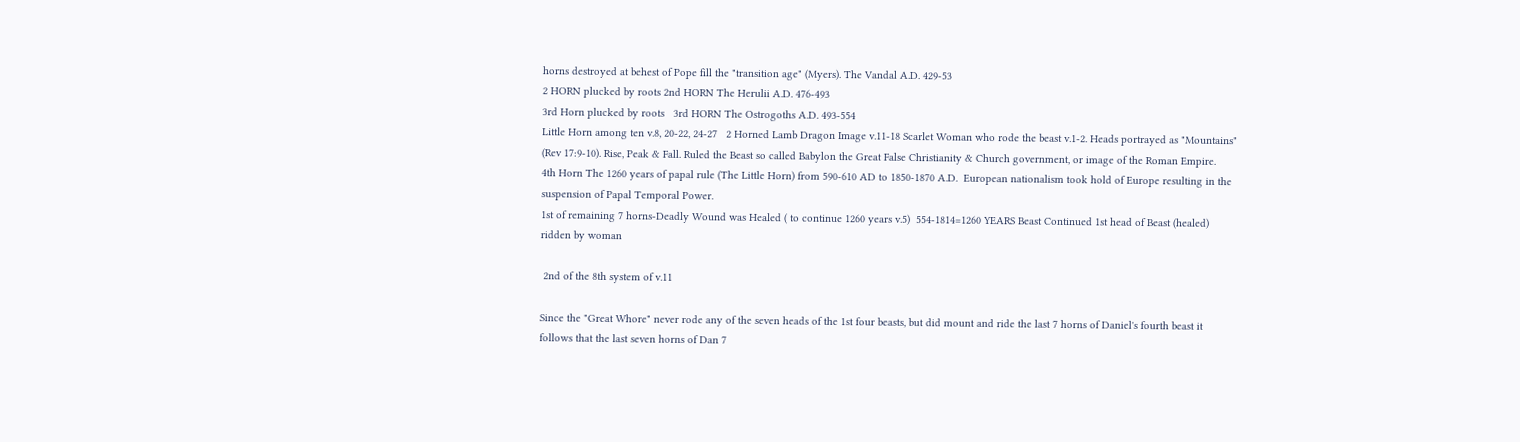horns destroyed at behest of Pope fill the "transition age" (Myers). The Vandal A.D. 429-53
2 HORN plucked by roots 2nd HORN The Herulii A.D. 476-493
3rd Horn plucked by roots   3rd HORN The Ostrogoths A.D. 493-554
Little Horn among ten v.8, 20-22, 24-27   2 Horned Lamb Dragon Image v.11-18 Scarlet Woman who rode the beast v.1-2. Heads portrayed as "Mountains" (Rev 17:9-10). Rise, Peak & Fall. Ruled the Beast so called Babylon the Great False Christianity & Church government, or image of the Roman Empire.
4th Horn The 1260 years of papal rule (The Little Horn) from 590-610 AD to 1850-1870 A.D.  European nationalism took hold of Europe resulting in the suspension of Papal Temporal Power.
1st of remaining 7 horns-Deadly Wound was Healed ( to continue 1260 years v.5)  554-1814=1260 YEARS Beast Continued 1st head of Beast (healed) ridden by woman

 2nd of the 8th system of v.11

Since the "Great Whore" never rode any of the seven heads of the 1st four beasts, but did mount and ride the last 7 horns of Daniel's fourth beast it follows that the last seven horns of Dan 7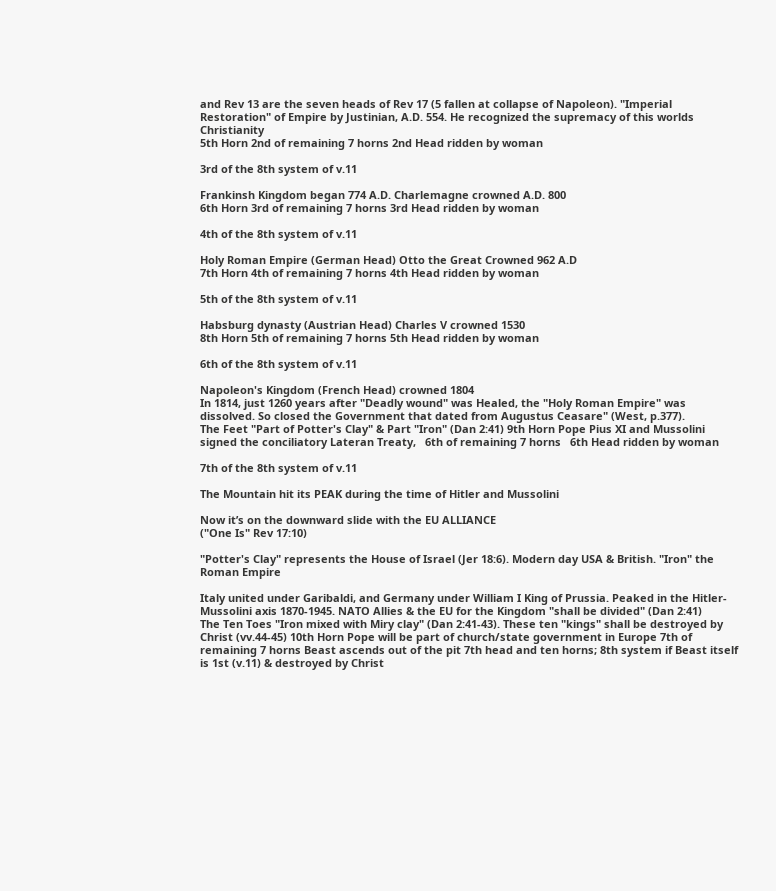and Rev 13 are the seven heads of Rev 17 (5 fallen at collapse of Napoleon). "Imperial Restoration" of Empire by Justinian, A.D. 554. He recognized the supremacy of this worlds Christianity
5th Horn 2nd of remaining 7 horns 2nd Head ridden by woman

3rd of the 8th system of v.11

Frankinsh Kingdom began 774 A.D. Charlemagne crowned A.D. 800
6th Horn 3rd of remaining 7 horns 3rd Head ridden by woman

4th of the 8th system of v.11

Holy Roman Empire (German Head) Otto the Great Crowned 962 A.D
7th Horn 4th of remaining 7 horns 4th Head ridden by woman

5th of the 8th system of v.11

Habsburg dynasty (Austrian Head) Charles V crowned 1530
8th Horn 5th of remaining 7 horns 5th Head ridden by woman

6th of the 8th system of v.11

Napoleon's Kingdom (French Head) crowned 1804
In 1814, just 1260 years after "Deadly wound" was Healed, the "Holy Roman Empire" was dissolved. So closed the Government that dated from Augustus Ceasare" (West, p.377).
The Feet "Part of Potter's Clay" & Part "Iron" (Dan 2:41) 9th Horn Pope Pius XI and Mussolini signed the conciliatory Lateran Treaty,   6th of remaining 7 horns   6th Head ridden by woman

7th of the 8th system of v.11

The Mountain hit its PEAK during the time of Hitler and Mussolini

Now it’s on the downward slide with the EU ALLIANCE
("One Is" Rev 17:10)

"Potter's Clay" represents the House of Israel (Jer 18:6). Modern day USA & British. "Iron" the Roman Empire

Italy united under Garibaldi, and Germany under William I King of Prussia. Peaked in the Hitler-Mussolini axis 1870-1945. NATO Allies & the EU for the Kingdom "shall be divided" (Dan 2:41)
The Ten Toes "Iron mixed with Miry clay" (Dan 2:41-43). These ten "kings" shall be destroyed by Christ (vv.44-45) 10th Horn Pope will be part of church/state government in Europe 7th of remaining 7 horns Beast ascends out of the pit 7th head and ten horns; 8th system if Beast itself is 1st (v.11) & destroyed by Christ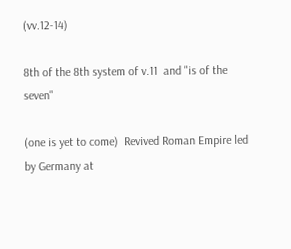(vv.12-14)

8th of the 8th system of v.11  and "is of the seven"

(one is yet to come)  Revived Roman Empire led by Germany at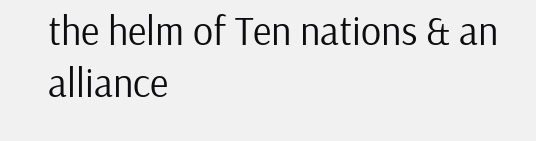the helm of Ten nations & an alliance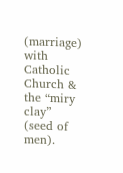(marriage) with Catholic Church & the “miry clay” (seed of men).